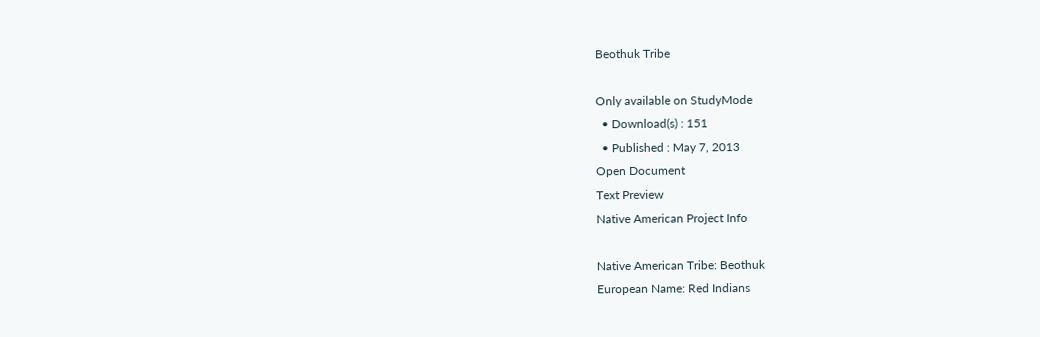Beothuk Tribe

Only available on StudyMode
  • Download(s) : 151
  • Published : May 7, 2013
Open Document
Text Preview
Native American Project Info

Native American Tribe: Beothuk
European Name: Red Indians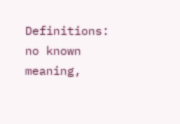Definitions: no known meaning,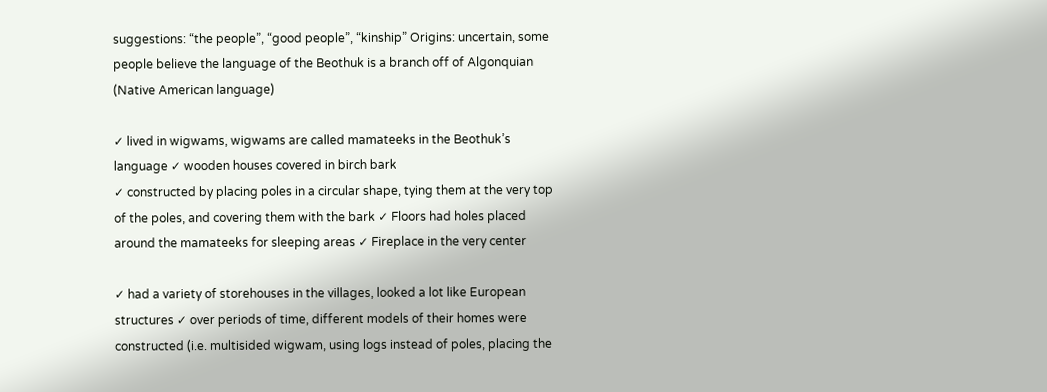suggestions: “the people”, “good people”, “kinship” Origins: uncertain, some people believe the language of the Beothuk is a branch off of Algonquian (Native American language)

✓ lived in wigwams, wigwams are called mamateeks in the Beothuk’s language ✓ wooden houses covered in birch bark
✓ constructed by placing poles in a circular shape, tying them at the very top of the poles, and covering them with the bark ✓ Floors had holes placed around the mamateeks for sleeping areas ✓ Fireplace in the very center

✓ had a variety of storehouses in the villages, looked a lot like European structures ✓ over periods of time, different models of their homes were constructed (i.e. multisided wigwam, using logs instead of poles, placing the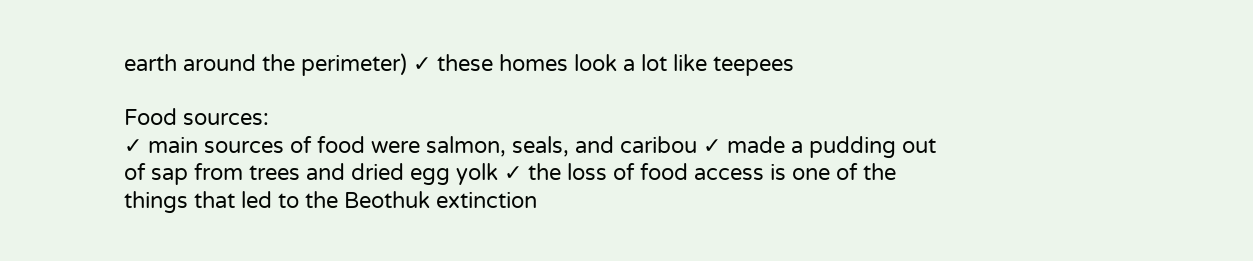earth around the perimeter) ✓ these homes look a lot like teepees

Food sources:
✓ main sources of food were salmon, seals, and caribou ✓ made a pudding out of sap from trees and dried egg yolk ✓ the loss of food access is one of the things that led to the Beothuk extinction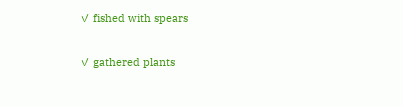✓ fished with spears

✓ gathered plants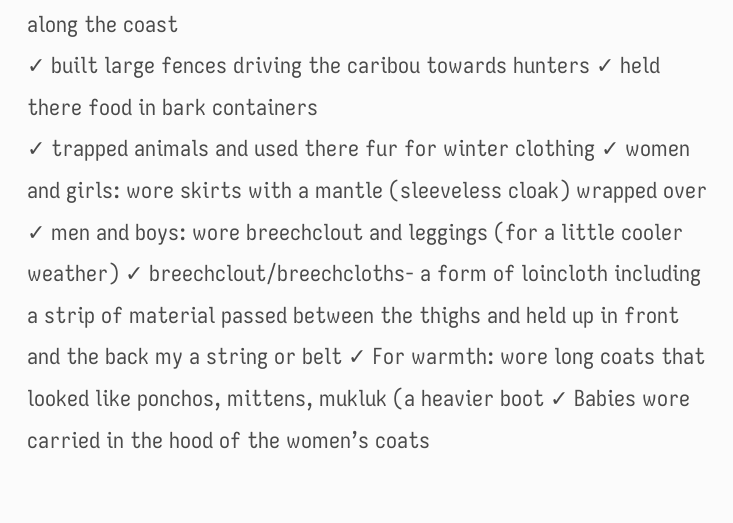along the coast
✓ built large fences driving the caribou towards hunters ✓ held there food in bark containers
✓ trapped animals and used there fur for winter clothing ✓ women and girls: wore skirts with a mantle (sleeveless cloak) wrapped over ✓ men and boys: wore breechclout and leggings (for a little cooler weather) ✓ breechclout/breechcloths- a form of loincloth including a strip of material passed between the thighs and held up in front and the back my a string or belt ✓ For warmth: wore long coats that looked like ponchos, mittens, mukluk (a heavier boot ✓ Babies wore carried in the hood of the women’s coats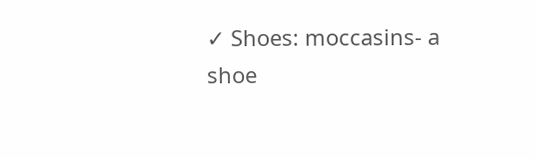✓ Shoes: moccasins- a shoe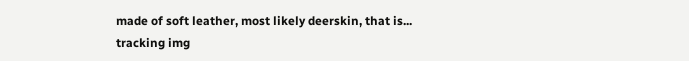made of soft leather, most likely deerskin, that is...
tracking img